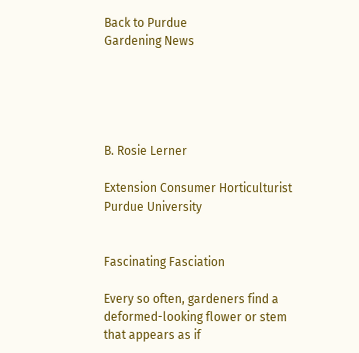Back to Purdue
Gardening News





B. Rosie Lerner

Extension Consumer Horticulturist
Purdue University


Fascinating Fasciation

Every so often, gardeners find a deformed-looking flower or stem that appears as if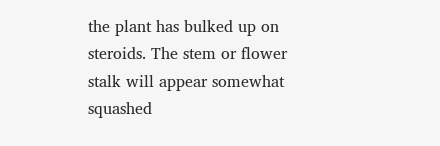the plant has bulked up on steroids. The stem or flower stalk will appear somewhat squashed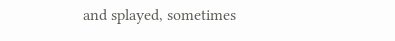and splayed, sometimes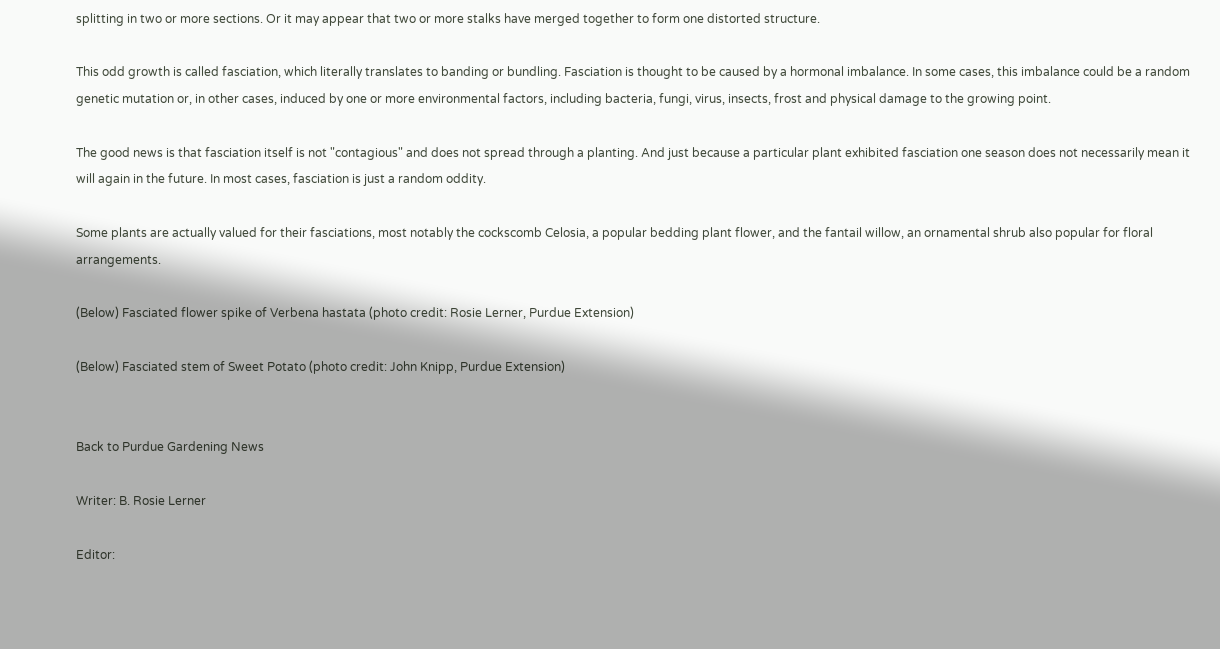splitting in two or more sections. Or it may appear that two or more stalks have merged together to form one distorted structure.

This odd growth is called fasciation, which literally translates to banding or bundling. Fasciation is thought to be caused by a hormonal imbalance. In some cases, this imbalance could be a random genetic mutation or, in other cases, induced by one or more environmental factors, including bacteria, fungi, virus, insects, frost and physical damage to the growing point.

The good news is that fasciation itself is not "contagious" and does not spread through a planting. And just because a particular plant exhibited fasciation one season does not necessarily mean it will again in the future. In most cases, fasciation is just a random oddity.

Some plants are actually valued for their fasciations, most notably the cockscomb Celosia, a popular bedding plant flower, and the fantail willow, an ornamental shrub also popular for floral arrangements.

(Below) Fasciated flower spike of Verbena hastata (photo credit: Rosie Lerner, Purdue Extension)

(Below) Fasciated stem of Sweet Potato (photo credit: John Knipp, Purdue Extension)


Back to Purdue Gardening News

Writer: B. Rosie Lerner

Editor: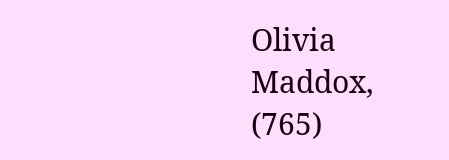Olivia Maddox, (765)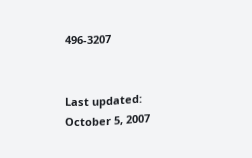496-3207


Last updated: October 5, 2007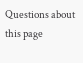Questions about this page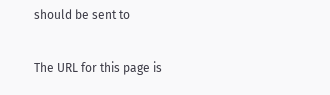should be sent to

The URL for this page is